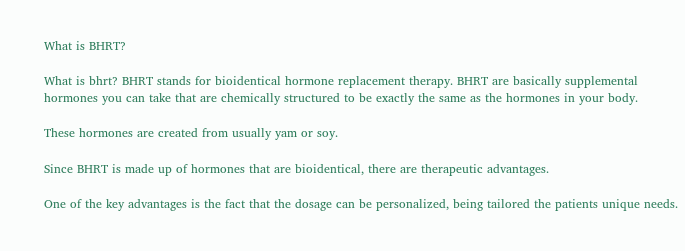What is BHRT?

What is bhrt? BHRT stands for bioidentical hormone replacement therapy. BHRT are basically supplemental hormones you can take that are chemically structured to be exactly the same as the hormones in your body.

These hormones are created from usually yam or soy.

Since BHRT is made up of hormones that are bioidentical, there are therapeutic advantages.

One of the key advantages is the fact that the dosage can be personalized, being tailored the patients unique needs.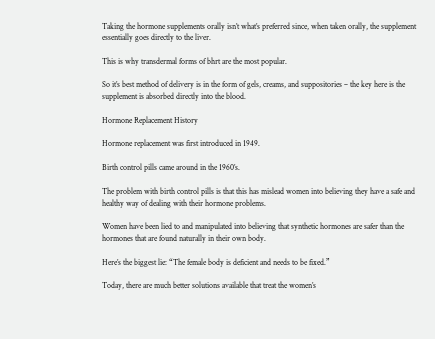Taking the hormone supplements orally isn’t what’s preferred since, when taken orally, the supplement essentially goes directly to the liver.

This is why transdermal forms of bhrt are the most popular.

So it’s best method of delivery is in the form of gels, creams, and suppositories – the key here is the supplement is absorbed directly into the blood.

Hormone Replacement History

Hormone replacement was first introduced in 1949.

Birth control pills came around in the 1960’s.

The problem with birth control pills is that this has mislead women into believing they have a safe and healthy way of dealing with their hormone problems.

Women have been lied to and manipulated into believing that synthetic hormones are safer than the hormones that are found naturally in their own body.

Here’s the biggest lie: “The female body is deficient and needs to be fixed.”

Today, there are much better solutions available that treat the women’s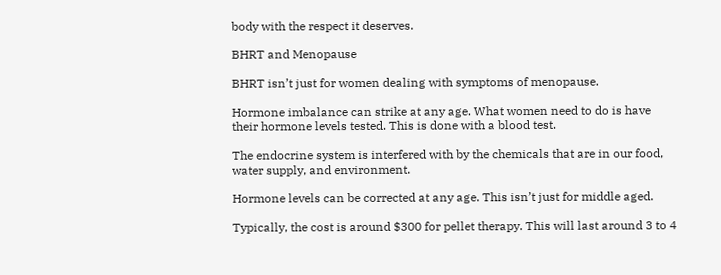body with the respect it deserves.

BHRT and Menopause

BHRT isn’t just for women dealing with symptoms of menopause.

Hormone imbalance can strike at any age. What women need to do is have their hormone levels tested. This is done with a blood test.

The endocrine system is interfered with by the chemicals that are in our food, water supply, and environment.

Hormone levels can be corrected at any age. This isn’t just for middle aged.

Typically, the cost is around $300 for pellet therapy. This will last around 3 to 4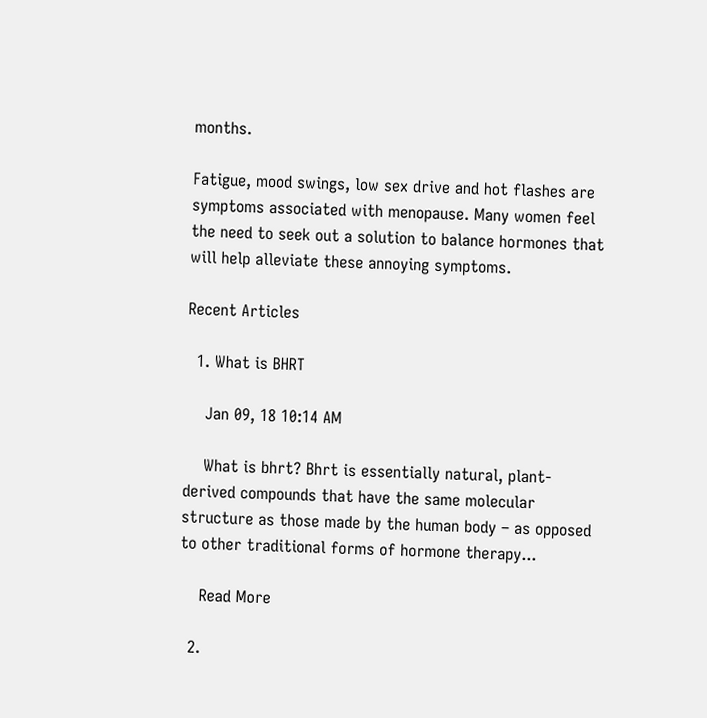months.

Fatigue, mood swings, low sex drive and hot flashes are symptoms associated with menopause. Many women feel the need to seek out a solution to balance hormones that will help alleviate these annoying symptoms.

Recent Articles

  1. What is BHRT

    Jan 09, 18 10:14 AM

    What is bhrt? Bhrt is essentially natural, plant-derived compounds that have the same molecular structure as those made by the human body – as opposed to other traditional forms of hormone therapy...

    Read More

  2.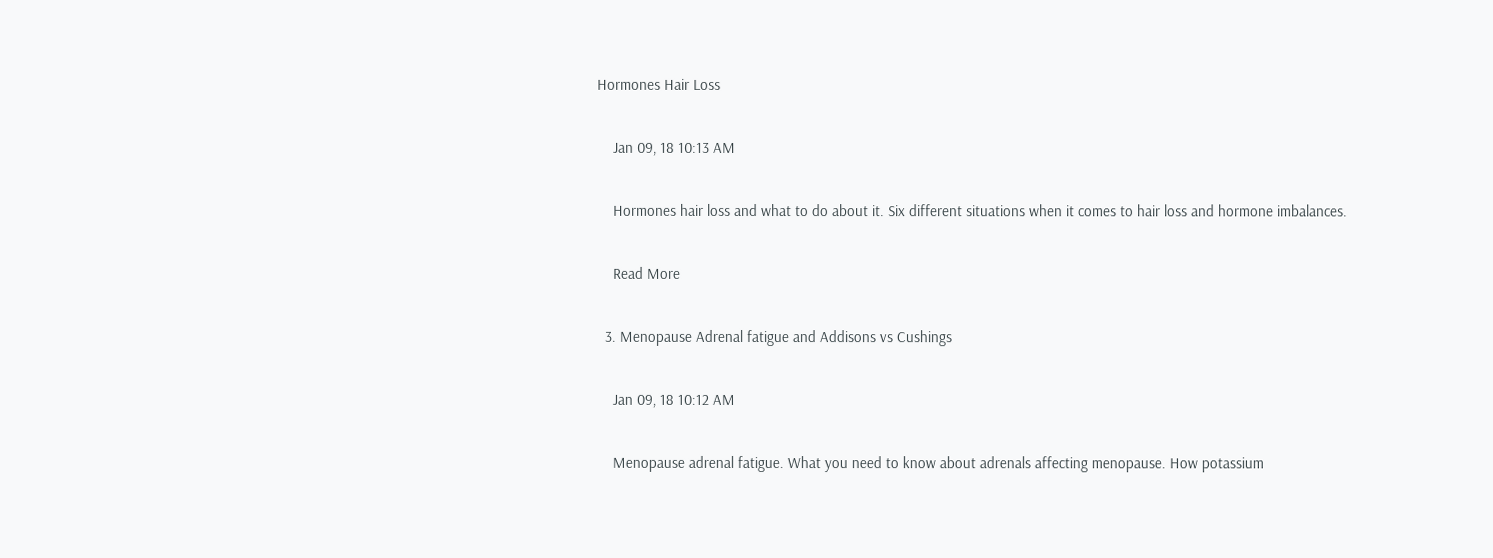Hormones Hair Loss

    Jan 09, 18 10:13 AM

    Hormones hair loss and what to do about it. Six different situations when it comes to hair loss and hormone imbalances.

    Read More

  3. Menopause Adrenal fatigue and Addisons vs Cushings

    Jan 09, 18 10:12 AM

    Menopause adrenal fatigue. What you need to know about adrenals affecting menopause. How potassium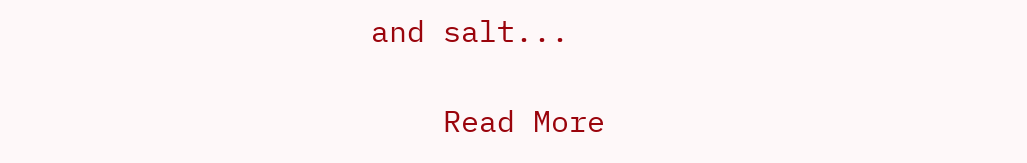and salt...

    Read More